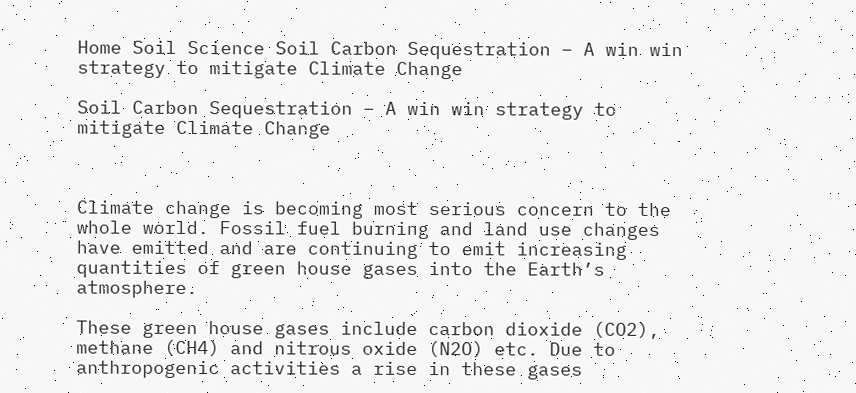Home Soil Science Soil Carbon Sequestration – A win win strategy to mitigate Climate Change

Soil Carbon Sequestration – A win win strategy to mitigate Climate Change



Climate change is becoming most serious concern to the whole world. Fossil fuel burning and land use changes have emitted and are continuing to emit increasing quantities of green house gases into the Earth’s atmosphere.

These green house gases include carbon dioxide (CO2), methane (CH4) and nitrous oxide (N2O) etc. Due to anthropogenic activities a rise in these gases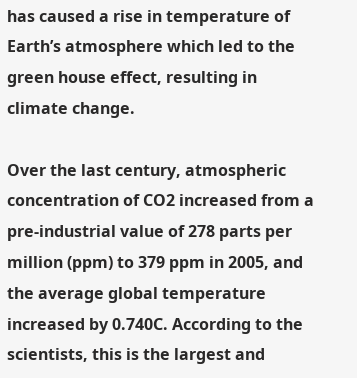has caused a rise in temperature of Earth’s atmosphere which led to the green house effect, resulting in climate change.

Over the last century, atmospheric concentration of CO2 increased from a pre-industrial value of 278 parts per million (ppm) to 379 ppm in 2005, and the average global temperature increased by 0.740C. According to the scientists, this is the largest and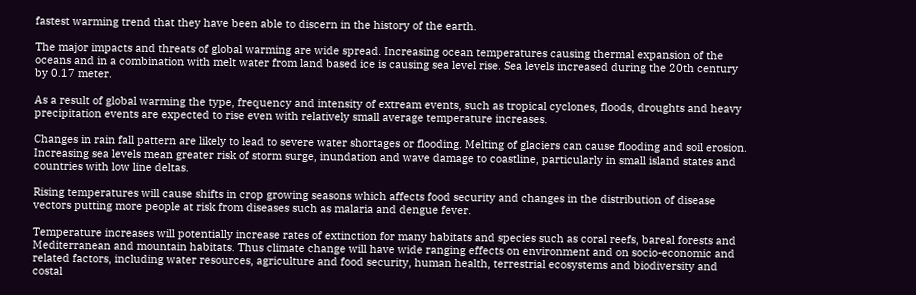fastest warming trend that they have been able to discern in the history of the earth.

The major impacts and threats of global warming are wide spread. Increasing ocean temperatures causing thermal expansion of the oceans and in a combination with melt water from land based ice is causing sea level rise. Sea levels increased during the 20th century by 0.17 meter.

As a result of global warming the type, frequency and intensity of extream events, such as tropical cyclones, floods, droughts and heavy precipitation events are expected to rise even with relatively small average temperature increases.

Changes in rain fall pattern are likely to lead to severe water shortages or flooding. Melting of glaciers can cause flooding and soil erosion. Increasing sea levels mean greater risk of storm surge, inundation and wave damage to coastline, particularly in small island states and countries with low line deltas.

Rising temperatures will cause shifts in crop growing seasons which affects food security and changes in the distribution of disease vectors putting more people at risk from diseases such as malaria and dengue fever.

Temperature increases will potentially increase rates of extinction for many habitats and species such as coral reefs, bareal forests and Mediterranean and mountain habitats. Thus climate change will have wide ranging effects on environment and on socio-economic and related factors, including water resources, agriculture and food security, human health, terrestrial ecosystems and biodiversity and costal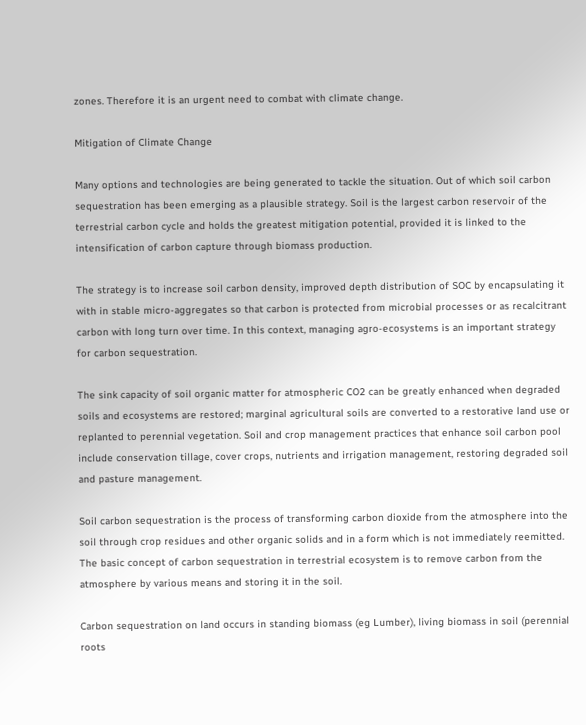zones. Therefore it is an urgent need to combat with climate change.

Mitigation of Climate Change

Many options and technologies are being generated to tackle the situation. Out of which soil carbon sequestration has been emerging as a plausible strategy. Soil is the largest carbon reservoir of the terrestrial carbon cycle and holds the greatest mitigation potential, provided it is linked to the intensification of carbon capture through biomass production.

The strategy is to increase soil carbon density, improved depth distribution of SOC by encapsulating it with in stable micro-aggregates so that carbon is protected from microbial processes or as recalcitrant carbon with long turn over time. In this context, managing agro-ecosystems is an important strategy for carbon sequestration.

The sink capacity of soil organic matter for atmospheric CO2 can be greatly enhanced when degraded soils and ecosystems are restored; marginal agricultural soils are converted to a restorative land use or replanted to perennial vegetation. Soil and crop management practices that enhance soil carbon pool include conservation tillage, cover crops, nutrients and irrigation management, restoring degraded soil and pasture management.

Soil carbon sequestration is the process of transforming carbon dioxide from the atmosphere into the soil through crop residues and other organic solids and in a form which is not immediately reemitted. The basic concept of carbon sequestration in terrestrial ecosystem is to remove carbon from the atmosphere by various means and storing it in the soil.

Carbon sequestration on land occurs in standing biomass (eg Lumber), living biomass in soil (perennial roots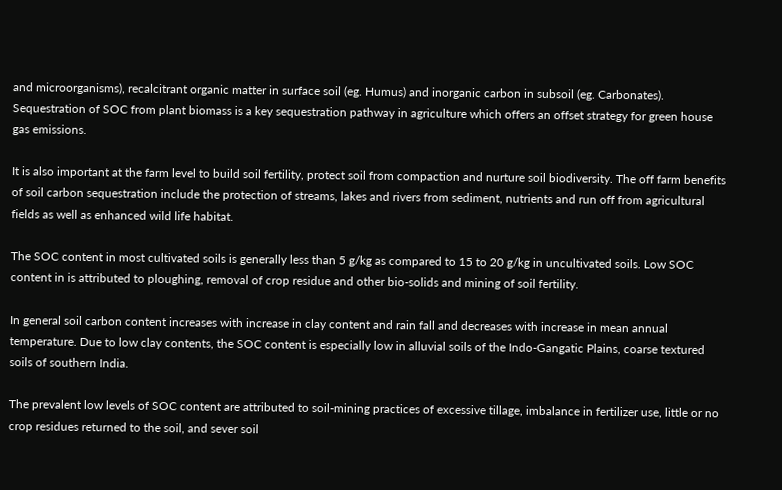and microorganisms), recalcitrant organic matter in surface soil (eg. Humus) and inorganic carbon in subsoil (eg. Carbonates). Sequestration of SOC from plant biomass is a key sequestration pathway in agriculture which offers an offset strategy for green house gas emissions.

It is also important at the farm level to build soil fertility, protect soil from compaction and nurture soil biodiversity. The off farm benefits of soil carbon sequestration include the protection of streams, lakes and rivers from sediment, nutrients and run off from agricultural fields as well as enhanced wild life habitat.

The SOC content in most cultivated soils is generally less than 5 g/kg as compared to 15 to 20 g/kg in uncultivated soils. Low SOC content in is attributed to ploughing, removal of crop residue and other bio-solids and mining of soil fertility.

In general soil carbon content increases with increase in clay content and rain fall and decreases with increase in mean annual temperature. Due to low clay contents, the SOC content is especially low in alluvial soils of the Indo-Gangatic Plains, coarse textured soils of southern India.

The prevalent low levels of SOC content are attributed to soil-mining practices of excessive tillage, imbalance in fertilizer use, little or no crop residues returned to the soil, and sever soil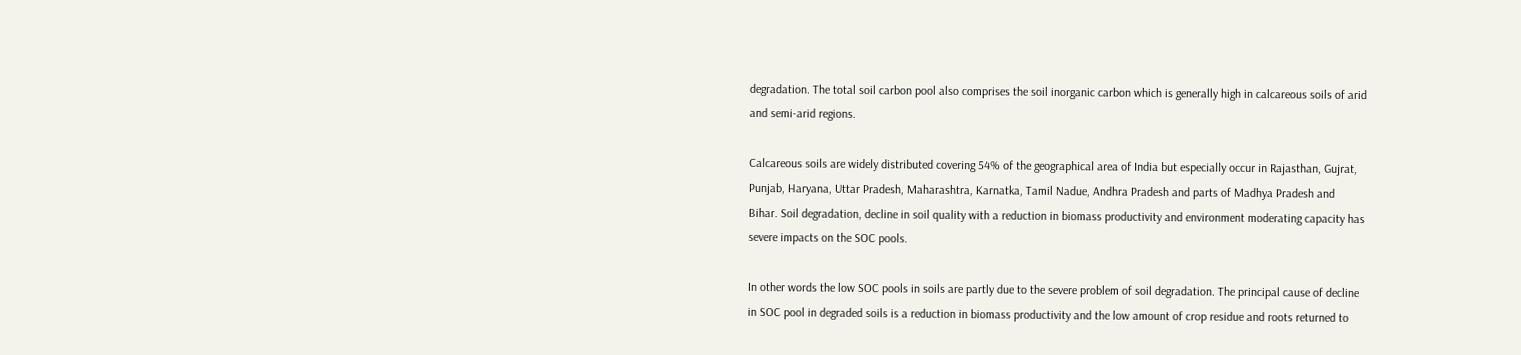degradation. The total soil carbon pool also comprises the soil inorganic carbon which is generally high in calcareous soils of arid and semi-arid regions.

Calcareous soils are widely distributed covering 54% of the geographical area of India but especially occur in Rajasthan, Gujrat, Punjab, Haryana, Uttar Pradesh, Maharashtra, Karnatka, Tamil Nadue, Andhra Pradesh and parts of Madhya Pradesh and Bihar. Soil degradation, decline in soil quality with a reduction in biomass productivity and environment moderating capacity has severe impacts on the SOC pools.

In other words the low SOC pools in soils are partly due to the severe problem of soil degradation. The principal cause of decline in SOC pool in degraded soils is a reduction in biomass productivity and the low amount of crop residue and roots returned to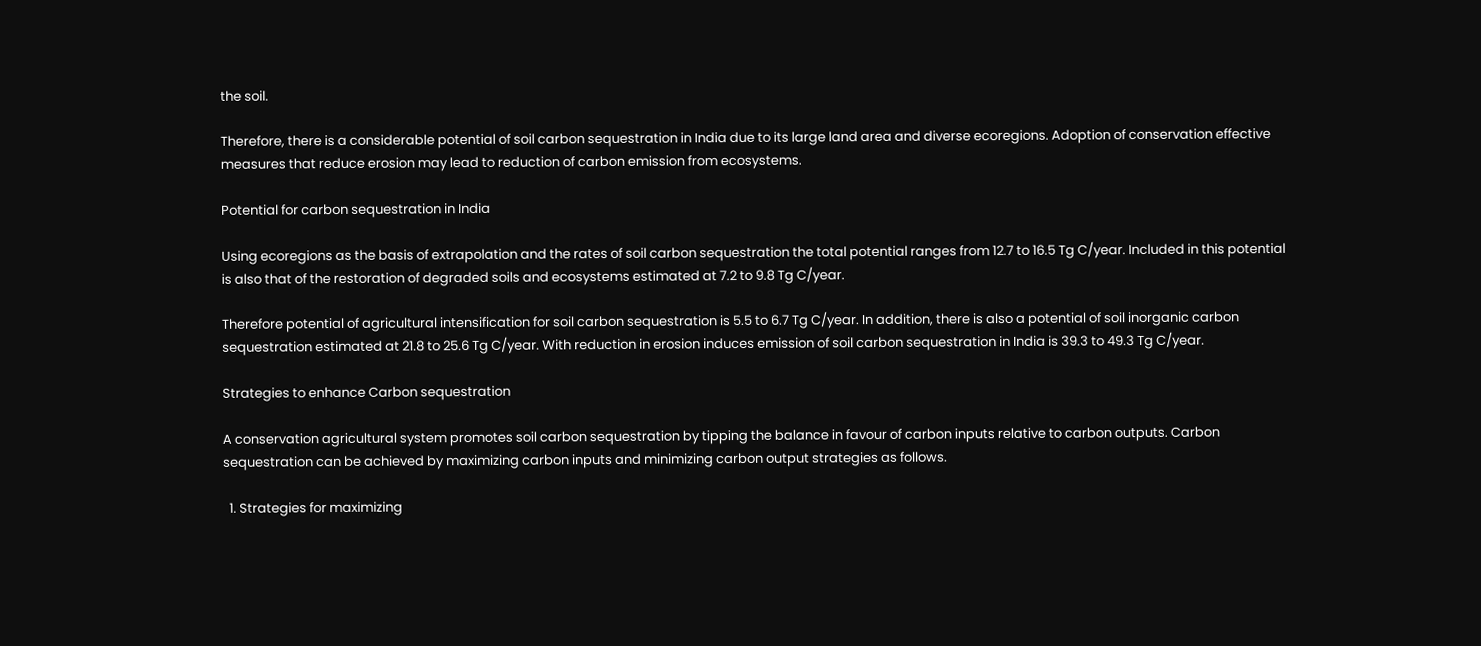the soil.

Therefore, there is a considerable potential of soil carbon sequestration in India due to its large land area and diverse ecoregions. Adoption of conservation effective measures that reduce erosion may lead to reduction of carbon emission from ecosystems.

Potential for carbon sequestration in India

Using ecoregions as the basis of extrapolation and the rates of soil carbon sequestration the total potential ranges from 12.7 to 16.5 Tg C/year. Included in this potential is also that of the restoration of degraded soils and ecosystems estimated at 7.2 to 9.8 Tg C/year.

Therefore potential of agricultural intensification for soil carbon sequestration is 5.5 to 6.7 Tg C/year. In addition, there is also a potential of soil inorganic carbon sequestration estimated at 21.8 to 25.6 Tg C/year. With reduction in erosion induces emission of soil carbon sequestration in India is 39.3 to 49.3 Tg C/year.

Strategies to enhance Carbon sequestration

A conservation agricultural system promotes soil carbon sequestration by tipping the balance in favour of carbon inputs relative to carbon outputs. Carbon sequestration can be achieved by maximizing carbon inputs and minimizing carbon output strategies as follows.

  1. Strategies for maximizing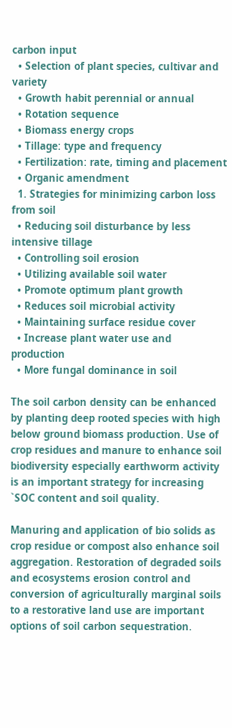carbon input
  • Selection of plant species, cultivar and variety
  • Growth habit perennial or annual
  • Rotation sequence
  • Biomass energy crops
  • Tillage: type and frequency
  • Fertilization: rate, timing and placement
  • Organic amendment
  1. Strategies for minimizing carbon loss from soil
  • Reducing soil disturbance by less intensive tillage
  • Controlling soil erosion
  • Utilizing available soil water
  • Promote optimum plant growth
  • Reduces soil microbial activity
  • Maintaining surface residue cover
  • Increase plant water use and production
  • More fungal dominance in soil

The soil carbon density can be enhanced by planting deep rooted species with high below ground biomass production. Use of crop residues and manure to enhance soil biodiversity especially earthworm activity is an important strategy for increasing `SOC content and soil quality.

Manuring and application of bio solids as crop residue or compost also enhance soil aggregation. Restoration of degraded soils and ecosystems erosion control and conversion of agriculturally marginal soils to a restorative land use are important options of soil carbon sequestration.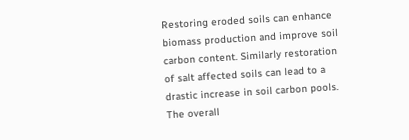Restoring eroded soils can enhance biomass production and improve soil carbon content. Similarly restoration of salt affected soils can lead to a drastic increase in soil carbon pools. The overall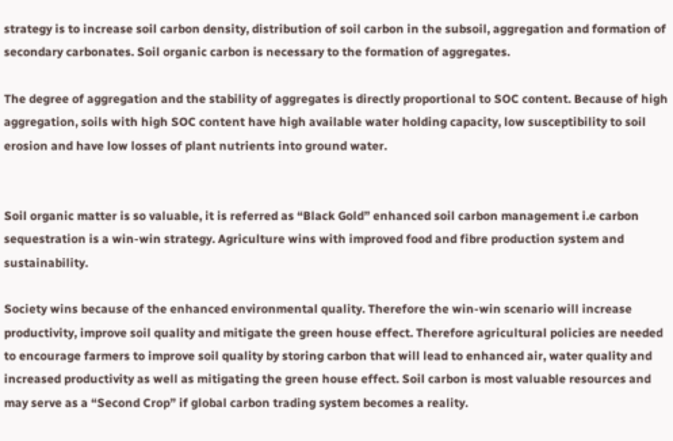strategy is to increase soil carbon density, distribution of soil carbon in the subsoil, aggregation and formation of secondary carbonates. Soil organic carbon is necessary to the formation of aggregates.

The degree of aggregation and the stability of aggregates is directly proportional to SOC content. Because of high aggregation, soils with high SOC content have high available water holding capacity, low susceptibility to soil erosion and have low losses of plant nutrients into ground water.


Soil organic matter is so valuable, it is referred as “Black Gold” enhanced soil carbon management i.e carbon sequestration is a win-win strategy. Agriculture wins with improved food and fibre production system and sustainability.

Society wins because of the enhanced environmental quality. Therefore the win-win scenario will increase productivity, improve soil quality and mitigate the green house effect. Therefore agricultural policies are needed to encourage farmers to improve soil quality by storing carbon that will lead to enhanced air, water quality and increased productivity as well as mitigating the green house effect. Soil carbon is most valuable resources and may serve as a “Second Crop” if global carbon trading system becomes a reality.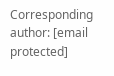Corresponding author: [email protected]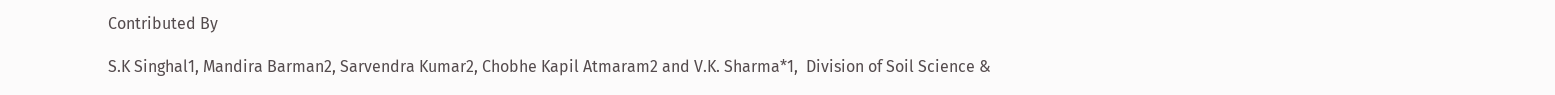Contributed By

S.K Singhal1, Mandira Barman2, Sarvendra Kumar2, Chobhe Kapil Atmaram2 and V.K. Sharma*1,  Division of Soil Science &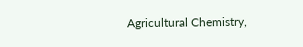Agricultural Chemistry,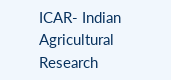ICAR- Indian Agricultural Research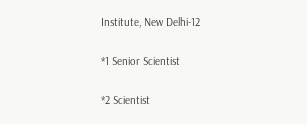Institute, New Delhi-12

*1 Senior Scientist

*2 Scientist